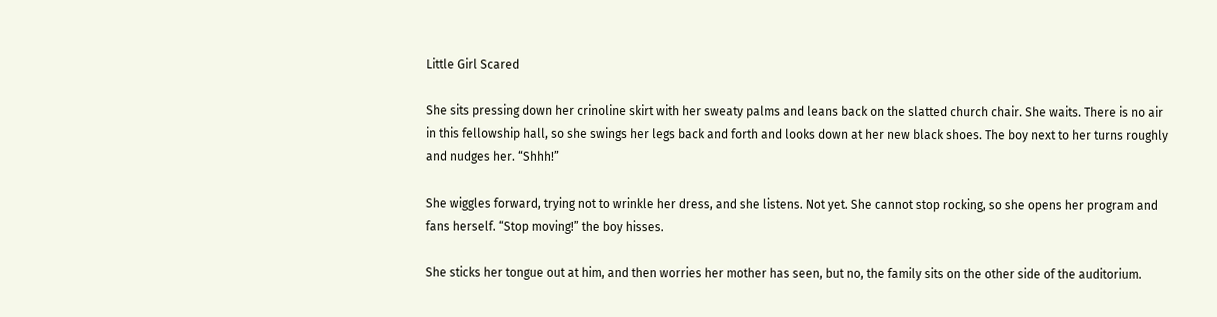Little Girl Scared

She sits pressing down her crinoline skirt with her sweaty palms and leans back on the slatted church chair. She waits. There is no air in this fellowship hall, so she swings her legs back and forth and looks down at her new black shoes. The boy next to her turns roughly and nudges her. “Shhh!”

She wiggles forward, trying not to wrinkle her dress, and she listens. Not yet. She cannot stop rocking, so she opens her program and fans herself. “Stop moving!” the boy hisses.

She sticks her tongue out at him, and then worries her mother has seen, but no, the family sits on the other side of the auditorium.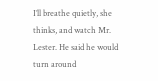I’ll breathe quietly, she thinks, and watch Mr. Lester. He said he would turn around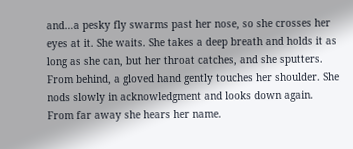and…a pesky fly swarms past her nose, so she crosses her eyes at it. She waits. She takes a deep breath and holds it as long as she can, but her throat catches, and she sputters. From behind, a gloved hand gently touches her shoulder. She nods slowly in acknowledgment and looks down again. From far away she hears her name.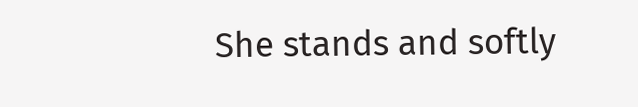She stands and softly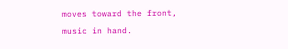moves toward the front, music in hand.